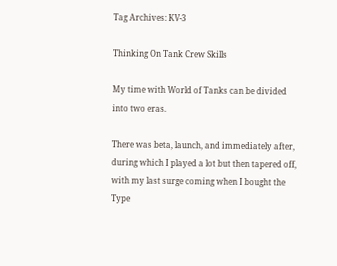Tag Archives: KV-3

Thinking On Tank Crew Skills

My time with World of Tanks can be divided into two eras.

There was beta, launch, and immediately after, during which I played a lot but then tapered off, with my last surge coming when I bought the Type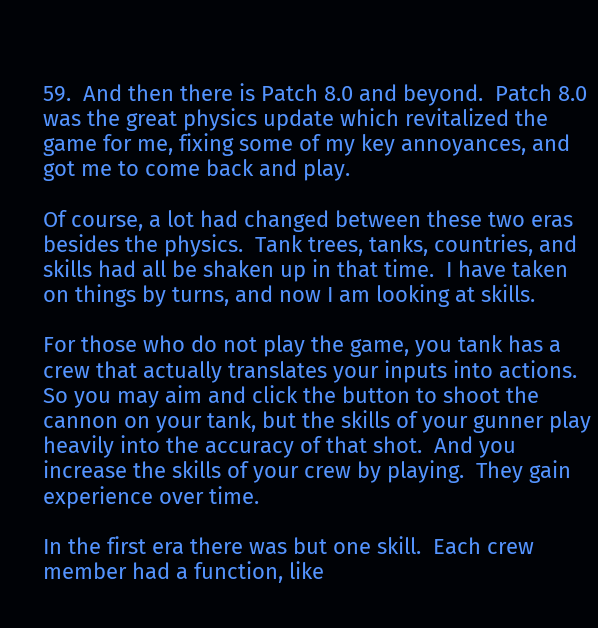59.  And then there is Patch 8.0 and beyond.  Patch 8.0 was the great physics update which revitalized the game for me, fixing some of my key annoyances, and got me to come back and play.

Of course, a lot had changed between these two eras besides the physics.  Tank trees, tanks, countries, and skills had all be shaken up in that time.  I have taken on things by turns, and now I am looking at skills.

For those who do not play the game, you tank has a crew that actually translates your inputs into actions.  So you may aim and click the button to shoot the cannon on your tank, but the skills of your gunner play heavily into the accuracy of that shot.  And you increase the skills of your crew by playing.  They gain experience over time.

In the first era there was but one skill.  Each crew member had a function, like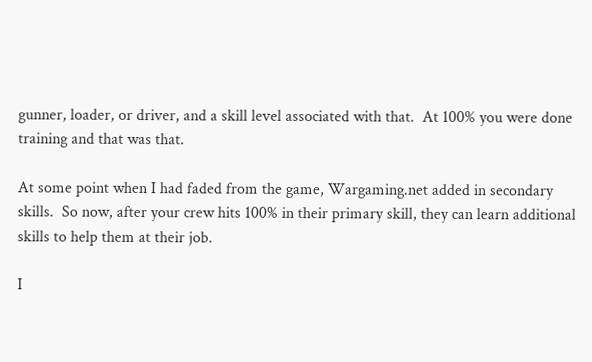gunner, loader, or driver, and a skill level associated with that.  At 100% you were done training and that was that.

At some point when I had faded from the game, Wargaming.net added in secondary skills.  So now, after your crew hits 100% in their primary skill, they can learn additional skills to help them at their job.

I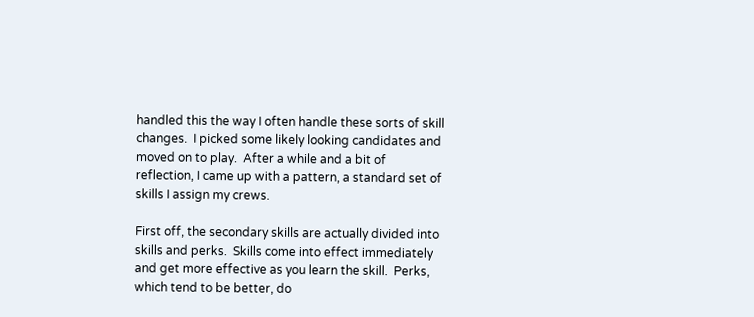handled this the way I often handle these sorts of skill changes.  I picked some likely looking candidates and moved on to play.  After a while and a bit of reflection, I came up with a pattern, a standard set of skills I assign my crews.

First off, the secondary skills are actually divided into skills and perks.  Skills come into effect immediately and get more effective as you learn the skill.  Perks, which tend to be better, do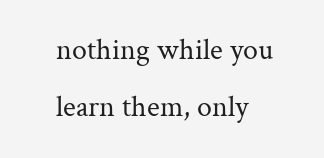nothing while you learn them, only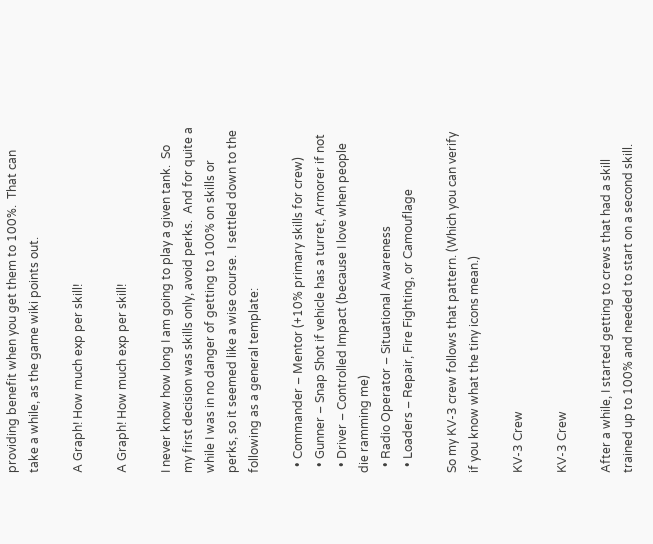providing benefit when you get them to 100%.  That can take a while, as the game wiki points out.

A Graph! How much exp per skill!

A Graph! How much exp per skill!

I never know how long I am going to play a given tank.  So my first decision was skills only, avoid perks.  And for quite a while I was in no danger of getting to 100% on skills or perks, so it seemed like a wise course.  I settled down to the following as a general template:

  • Commander – Mentor (+10% primary skills for crew)
  • Gunner – Snap Shot if vehicle has a turret, Armorer if not
  • Driver – Controlled Impact (because I love when people die ramming me)
  • Radio Operator – Situational Awareness
  • Loaders – Repair, Fire Fighting, or Camouflage

So my KV-3 crew follows that pattern. (Which you can verify if you know what the tiny icons mean.)

KV-3 Crew

KV-3 Crew

After a while, I started getting to crews that had a skill trained up to 100% and needed to start on a second skill.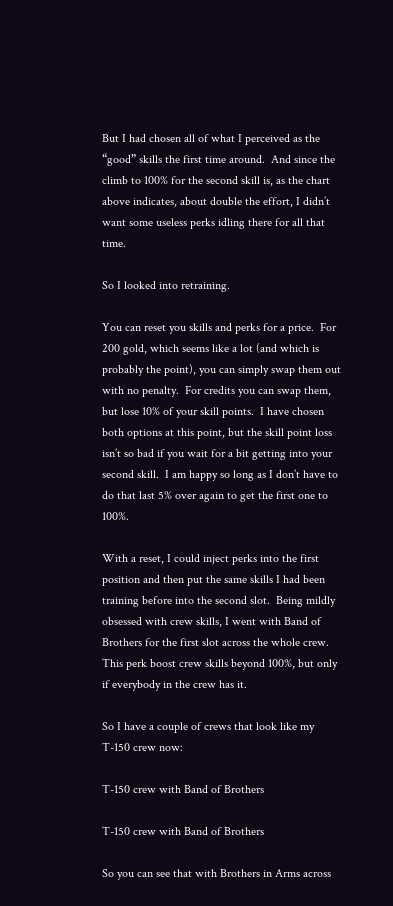But I had chosen all of what I perceived as the “good” skills the first time around.  And since the climb to 100% for the second skill is, as the chart above indicates, about double the effort, I didn’t want some useless perks idling there for all that time.

So I looked into retraining.

You can reset you skills and perks for a price.  For 200 gold, which seems like a lot (and which is probably the point), you can simply swap them out with no penalty.  For credits you can swap them, but lose 10% of your skill points.  I have chosen both options at this point, but the skill point loss isn’t so bad if you wait for a bit getting into your second skill.  I am happy so long as I don’t have to do that last 5% over again to get the first one to 100%.

With a reset, I could inject perks into the first position and then put the same skills I had been training before into the second slot.  Being mildly obsessed with crew skills, I went with Band of Brothers for the first slot across the whole crew.  This perk boost crew skills beyond 100%, but only if everybody in the crew has it.

So I have a couple of crews that look like my T-150 crew now:

T-150 crew with Band of Brothers

T-150 crew with Band of Brothers

So you can see that with Brothers in Arms across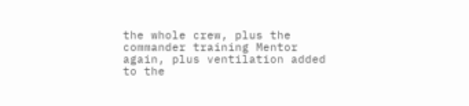the whole crew, plus the commander training Mentor again, plus ventilation added to the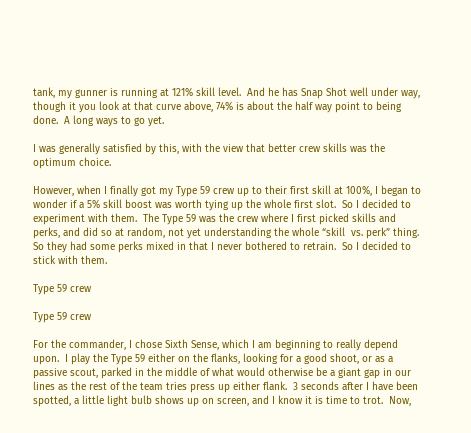tank, my gunner is running at 121% skill level.  And he has Snap Shot well under way, though it you look at that curve above, 74% is about the half way point to being done.  A long ways to go yet.

I was generally satisfied by this, with the view that better crew skills was the optimum choice.

However, when I finally got my Type 59 crew up to their first skill at 100%, I began to wonder if a 5% skill boost was worth tying up the whole first slot.  So I decided to experiment with them.  The Type 59 was the crew where I first picked skills and perks, and did so at random, not yet understanding the whole “skill  vs. perk” thing.  So they had some perks mixed in that I never bothered to retrain.  So I decided to stick with them.

Type 59 crew

Type 59 crew

For the commander, I chose Sixth Sense, which I am beginning to really depend upon.  I play the Type 59 either on the flanks, looking for a good shoot, or as a passive scout, parked in the middle of what would otherwise be a giant gap in our lines as the rest of the team tries press up either flank.  3 seconds after I have been spotted, a little light bulb shows up on screen, and I know it is time to trot.  Now,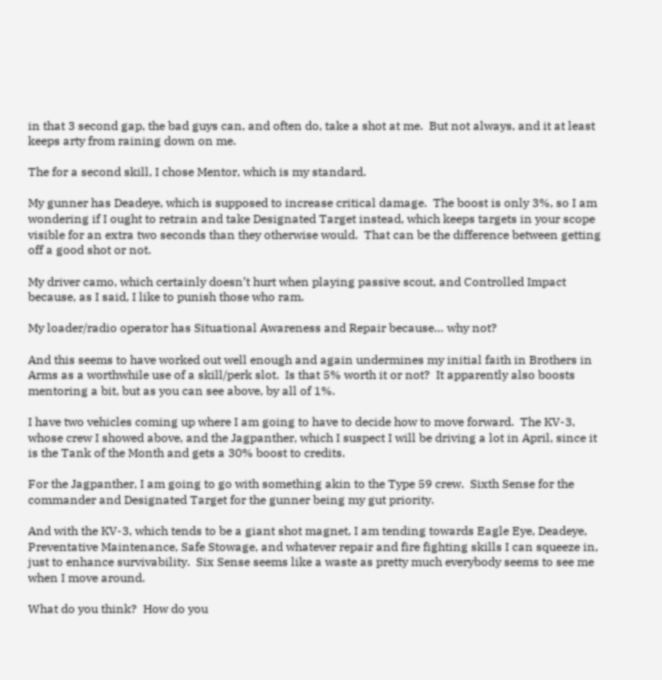in that 3 second gap, the bad guys can, and often do, take a shot at me.  But not always, and it at least keeps arty from raining down on me.

The for a second skill, I chose Mentor, which is my standard.

My gunner has Deadeye, which is supposed to increase critical damage.  The boost is only 3%, so I am wondering if I ought to retrain and take Designated Target instead, which keeps targets in your scope visible for an extra two seconds than they otherwise would.  That can be the difference between getting off a good shot or not.

My driver camo, which certainly doesn’t hurt when playing passive scout, and Controlled Impact because, as I said, I like to punish those who ram.

My loader/radio operator has Situational Awareness and Repair because… why not?

And this seems to have worked out well enough and again undermines my initial faith in Brothers in Arms as a worthwhile use of a skill/perk slot.  Is that 5% worth it or not?  It apparently also boosts mentoring a bit, but as you can see above, by all of 1%.

I have two vehicles coming up where I am going to have to decide how to move forward.  The KV-3, whose crew I showed above, and the Jagpanther, which I suspect I will be driving a lot in April, since it is the Tank of the Month and gets a 30% boost to credits.

For the Jagpanther, I am going to go with something akin to the Type 59 crew.  Sixth Sense for the commander and Designated Target for the gunner being my gut priority.

And with the KV-3, which tends to be a giant shot magnet, I am tending towards Eagle Eye, Deadeye, Preventative Maintenance, Safe Stowage, and whatever repair and fire fighting skills I can squeeze in, just to enhance survivability.  Six Sense seems like a waste as pretty much everybody seems to see me when I move around.

What do you think?  How do you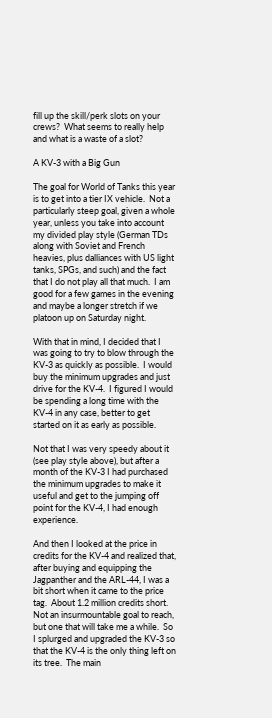fill up the skill/perk slots on your crews?  What seems to really help and what is a waste of a slot?

A KV-3 with a Big Gun

The goal for World of Tanks this year is to get into a tier IX vehicle.  Not a particularly steep goal, given a whole year, unless you take into account my divided play style (German TDs along with Soviet and French heavies, plus dalliances with US light tanks, SPGs, and such) and the fact that I do not play all that much.  I am good for a few games in the evening and maybe a longer stretch if we platoon up on Saturday night.

With that in mind, I decided that I was going to try to blow through the KV-3 as quickly as possible.  I would buy the minimum upgrades and just drive for the KV-4.  I figured I would be spending a long time with the KV-4 in any case, better to get started on it as early as possible.

Not that I was very speedy about it (see play style above), but after a month of the KV-3 I had purchased the minimum upgrades to make it useful and get to the jumping off point for the KV-4, I had enough experience.

And then I looked at the price in credits for the KV-4 and realized that, after buying and equipping the Jagpanther and the ARL-44, I was a bit short when it came to the price tag.  About 1.2 million credits short.  Not an insurmountable goal to reach, but one that will take me a while.  So I splurged and upgraded the KV-3 so that the KV-4 is the only thing left on its tree.  The main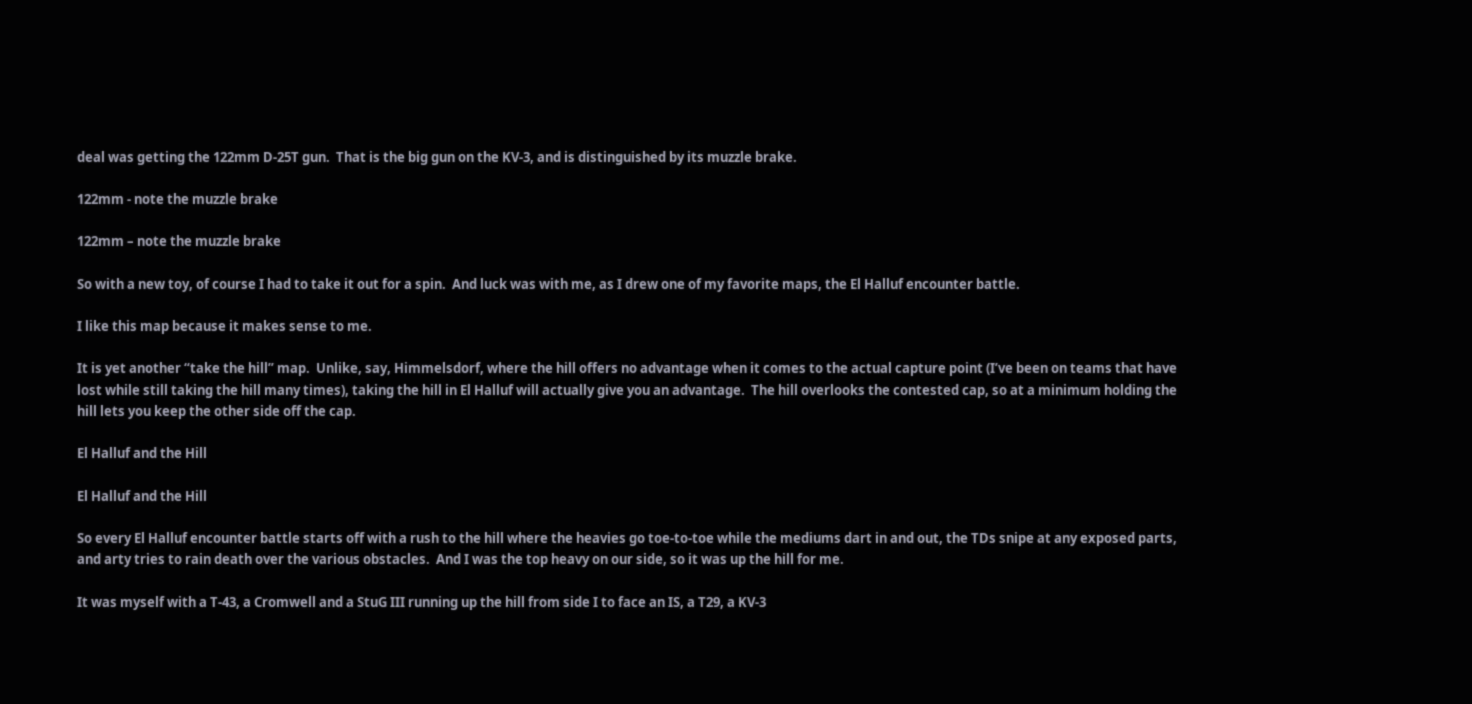deal was getting the 122mm D-25T gun.  That is the big gun on the KV-3, and is distinguished by its muzzle brake.

122mm - note the muzzle brake

122mm – note the muzzle brake

So with a new toy, of course I had to take it out for a spin.  And luck was with me, as I drew one of my favorite maps, the El Halluf encounter battle.

I like this map because it makes sense to me.

It is yet another “take the hill” map.  Unlike, say, Himmelsdorf, where the hill offers no advantage when it comes to the actual capture point (I’ve been on teams that have lost while still taking the hill many times), taking the hill in El Halluf will actually give you an advantage.  The hill overlooks the contested cap, so at a minimum holding the hill lets you keep the other side off the cap.

El Halluf and the Hill

El Halluf and the Hill

So every El Halluf encounter battle starts off with a rush to the hill where the heavies go toe-to-toe while the mediums dart in and out, the TDs snipe at any exposed parts, and arty tries to rain death over the various obstacles.  And I was the top heavy on our side, so it was up the hill for me.

It was myself with a T-43, a Cromwell and a StuG III running up the hill from side I to face an IS, a T29, a KV-3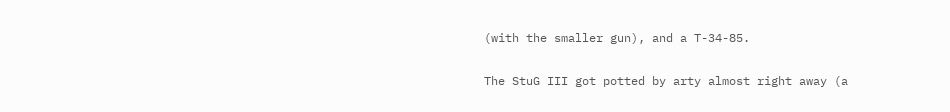(with the smaller gun), and a T-34-85.

The StuG III got potted by arty almost right away (a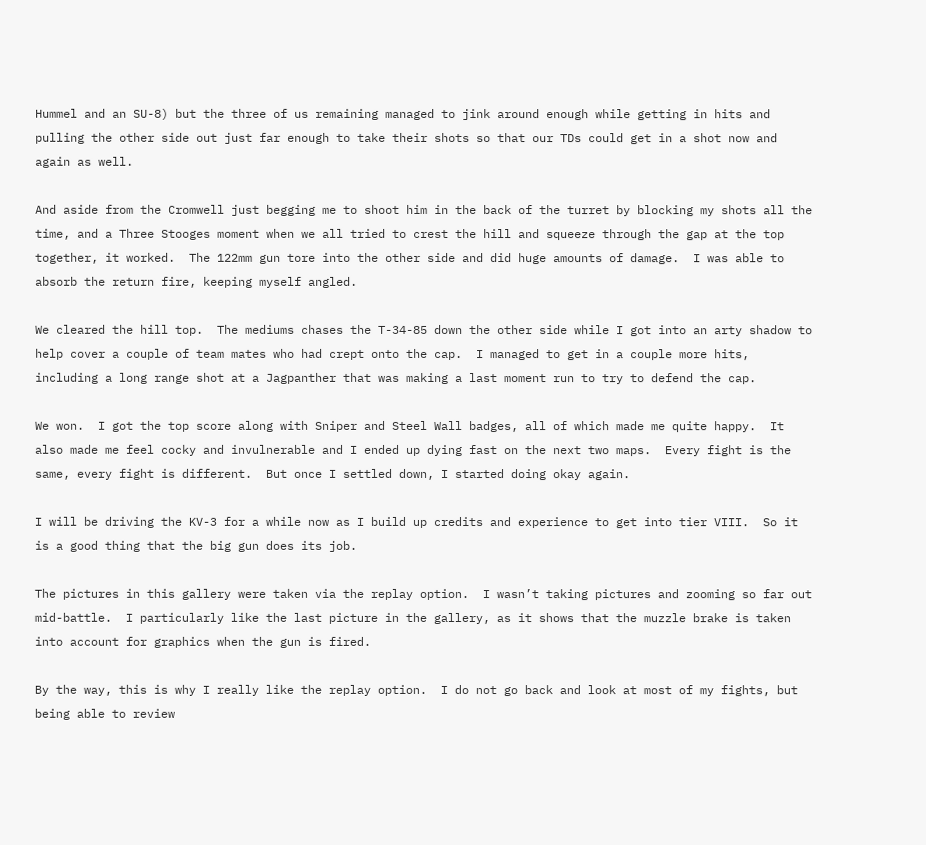Hummel and an SU-8) but the three of us remaining managed to jink around enough while getting in hits and pulling the other side out just far enough to take their shots so that our TDs could get in a shot now and again as well.

And aside from the Cromwell just begging me to shoot him in the back of the turret by blocking my shots all the time, and a Three Stooges moment when we all tried to crest the hill and squeeze through the gap at the top together, it worked.  The 122mm gun tore into the other side and did huge amounts of damage.  I was able to absorb the return fire, keeping myself angled.

We cleared the hill top.  The mediums chases the T-34-85 down the other side while I got into an arty shadow to help cover a couple of team mates who had crept onto the cap.  I managed to get in a couple more hits, including a long range shot at a Jagpanther that was making a last moment run to try to defend the cap.

We won.  I got the top score along with Sniper and Steel Wall badges, all of which made me quite happy.  It also made me feel cocky and invulnerable and I ended up dying fast on the next two maps.  Every fight is the same, every fight is different.  But once I settled down, I started doing okay again.

I will be driving the KV-3 for a while now as I build up credits and experience to get into tier VIII.  So it is a good thing that the big gun does its job.

The pictures in this gallery were taken via the replay option.  I wasn’t taking pictures and zooming so far out mid-battle.  I particularly like the last picture in the gallery, as it shows that the muzzle brake is taken into account for graphics when the gun is fired.

By the way, this is why I really like the replay option.  I do not go back and look at most of my fights, but being able to review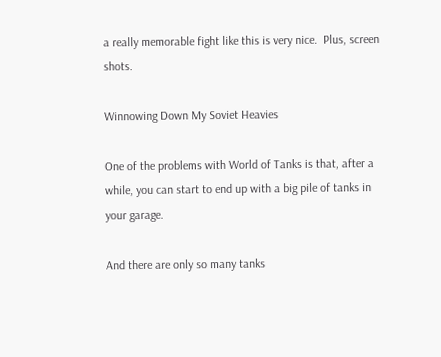a really memorable fight like this is very nice.  Plus, screen shots.

Winnowing Down My Soviet Heavies

One of the problems with World of Tanks is that, after a while, you can start to end up with a big pile of tanks in your garage.

And there are only so many tanks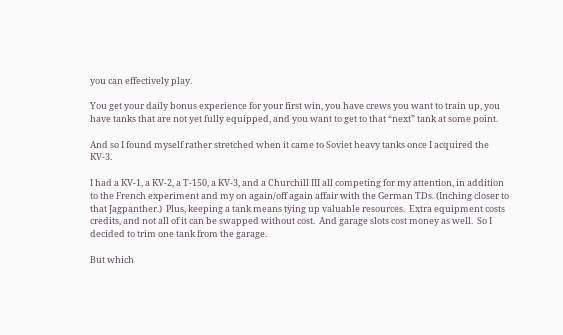you can effectively play.

You get your daily bonus experience for your first win, you have crews you want to train up, you have tanks that are not yet fully equipped, and you want to get to that “next” tank at some point.

And so I found myself rather stretched when it came to Soviet heavy tanks once I acquired the KV-3.

I had a KV-1, a KV-2, a T-150, a KV-3, and a Churchill III all competing for my attention, in addition to the French experiment and my on again/off again affair with the German TDs. (Inching closer to that Jagpanther.)  Plus, keeping a tank means tying up valuable resources.  Extra equipment costs credits, and not all of it can be swapped without cost.  And garage slots cost money as well.  So I decided to trim one tank from the garage.

But which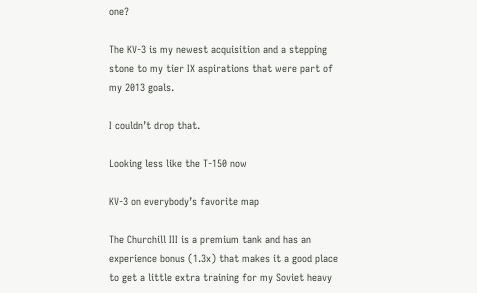one?

The KV-3 is my newest acquisition and a stepping stone to my tier IX aspirations that were part of my 2013 goals.

I couldn’t drop that.

Looking less like the T-150 now

KV-3 on everybody’s favorite map

The Churchill III is a premium tank and has an experience bonus (1.3x) that makes it a good place to get a little extra training for my Soviet heavy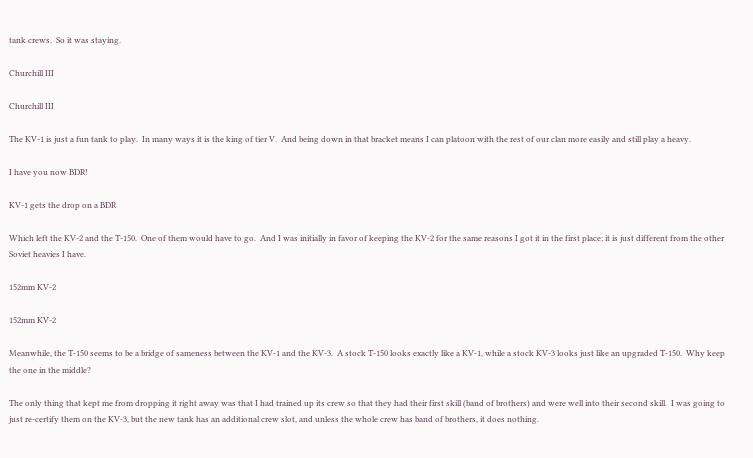tank crews.  So it was staying.

Churchill III

Churchill III

The KV-1 is just a fun tank to play.  In many ways it is the king of tier V.  And being down in that bracket means I can platoon with the rest of our clan more easily and still play a heavy.

I have you now BDR!

KV-1 gets the drop on a BDR

Which left the KV-2 and the T-150.  One of them would have to go.  And I was initially in favor of keeping the KV-2 for the same reasons I got it in the first place; it is just different from the other Soviet heavies I have.

152mm KV-2

152mm KV-2

Meanwhile, the T-150 seems to be a bridge of sameness between the KV-1 and the KV-3.  A stock T-150 looks exactly like a KV-1, while a stock KV-3 looks just like an upgraded T-150.  Why keep the one in the middle?

The only thing that kept me from dropping it right away was that I had trained up its crew so that they had their first skill (band of brothers) and were well into their second skill.  I was going to just re-certify them on the KV-3, but the new tank has an additional crew slot, and unless the whole crew has band of brothers, it does nothing.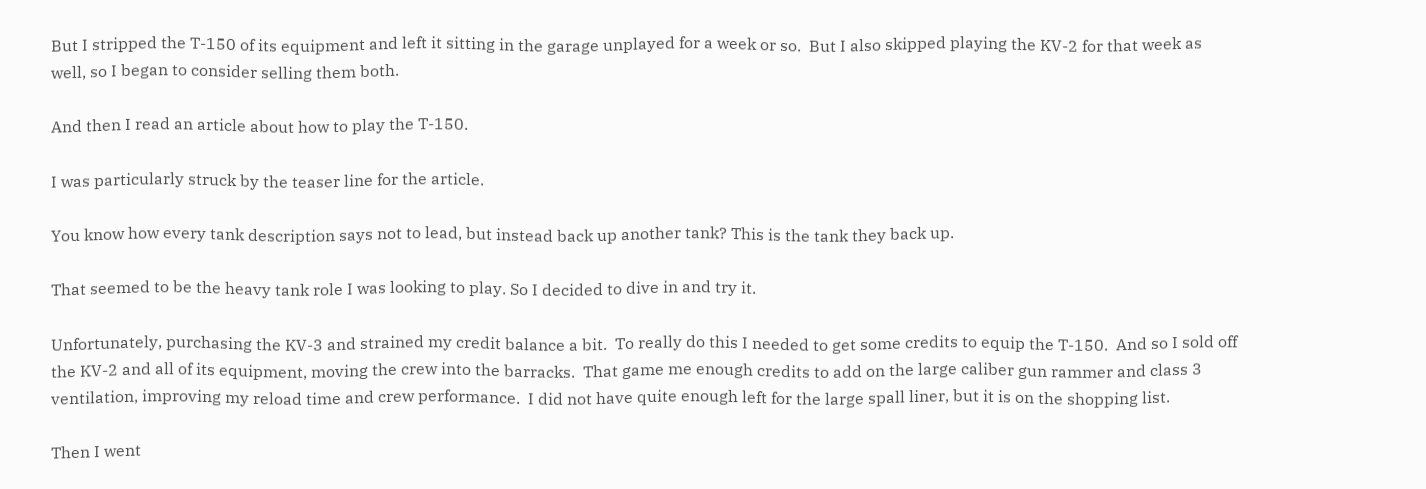But I stripped the T-150 of its equipment and left it sitting in the garage unplayed for a week or so.  But I also skipped playing the KV-2 for that week as well, so I began to consider selling them both.

And then I read an article about how to play the T-150.

I was particularly struck by the teaser line for the article.

You know how every tank description says not to lead, but instead back up another tank? This is the tank they back up.

That seemed to be the heavy tank role I was looking to play. So I decided to dive in and try it.

Unfortunately, purchasing the KV-3 and strained my credit balance a bit.  To really do this I needed to get some credits to equip the T-150.  And so I sold off the KV-2 and all of its equipment, moving the crew into the barracks.  That game me enough credits to add on the large caliber gun rammer and class 3 ventilation, improving my reload time and crew performance.  I did not have quite enough left for the large spall liner, but it is on the shopping list.

Then I went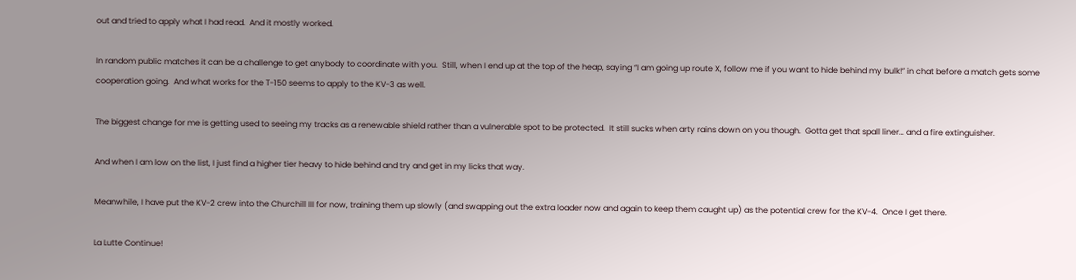out and tried to apply what I had read.  And it mostly worked.

In random public matches it can be a challenge to get anybody to coordinate with you.  Still, when I end up at the top of the heap, saying “I am going up route X, follow me if you want to hide behind my bulk!” in chat before a match gets some cooperation going.  And what works for the T-150 seems to apply to the KV-3 as well.

The biggest change for me is getting used to seeing my tracks as a renewable shield rather than a vulnerable spot to be protected.  It still sucks when arty rains down on you though.  Gotta get that spall liner… and a fire extinguisher.

And when I am low on the list, I just find a higher tier heavy to hide behind and try and get in my licks that way.

Meanwhile, I have put the KV-2 crew into the Churchill III for now, training them up slowly (and swapping out the extra loader now and again to keep them caught up) as the potential crew for the KV-4.  Once I get there.

La Lutte Continue!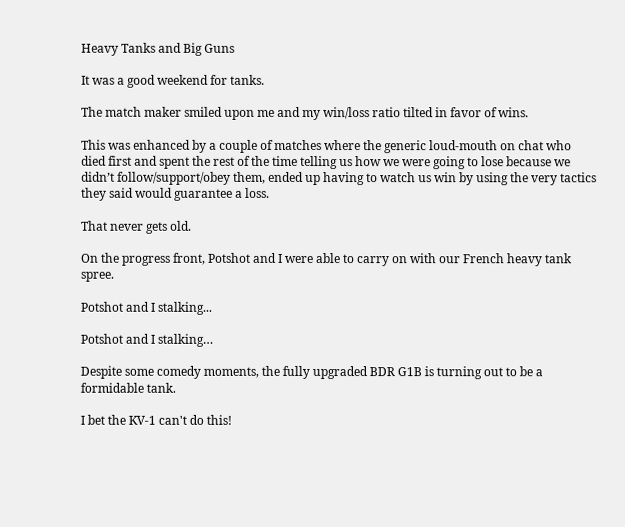Heavy Tanks and Big Guns

It was a good weekend for tanks.

The match maker smiled upon me and my win/loss ratio tilted in favor of wins.

This was enhanced by a couple of matches where the generic loud-mouth on chat who died first and spent the rest of the time telling us how we were going to lose because we didn’t follow/support/obey them, ended up having to watch us win by using the very tactics they said would guarantee a loss.

That never gets old.

On the progress front, Potshot and I were able to carry on with our French heavy tank spree.

Potshot and I stalking...

Potshot and I stalking…

Despite some comedy moments, the fully upgraded BDR G1B is turning out to be a formidable tank.

I bet the KV-1 can't do this!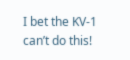I bet the KV-1 can’t do this!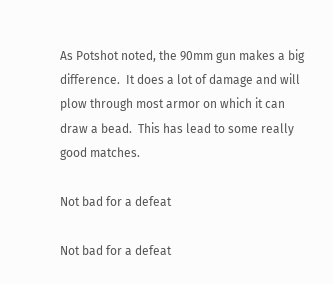As Potshot noted, the 90mm gun makes a big difference.  It does a lot of damage and will plow through most armor on which it can draw a bead.  This has lead to some really good matches.

Not bad for a defeat

Not bad for a defeat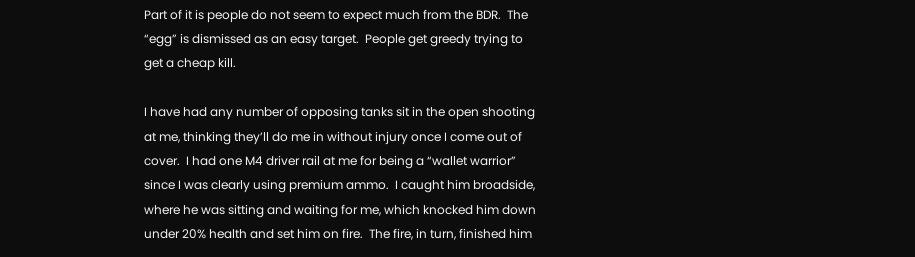Part of it is people do not seem to expect much from the BDR.  The “egg” is dismissed as an easy target.  People get greedy trying to get a cheap kill.

I have had any number of opposing tanks sit in the open shooting at me, thinking they’ll do me in without injury once I come out of cover.  I had one M4 driver rail at me for being a “wallet warrior” since I was clearly using premium ammo.  I caught him broadside, where he was sitting and waiting for me, which knocked him down under 20% health and set him on fire.  The fire, in turn, finished him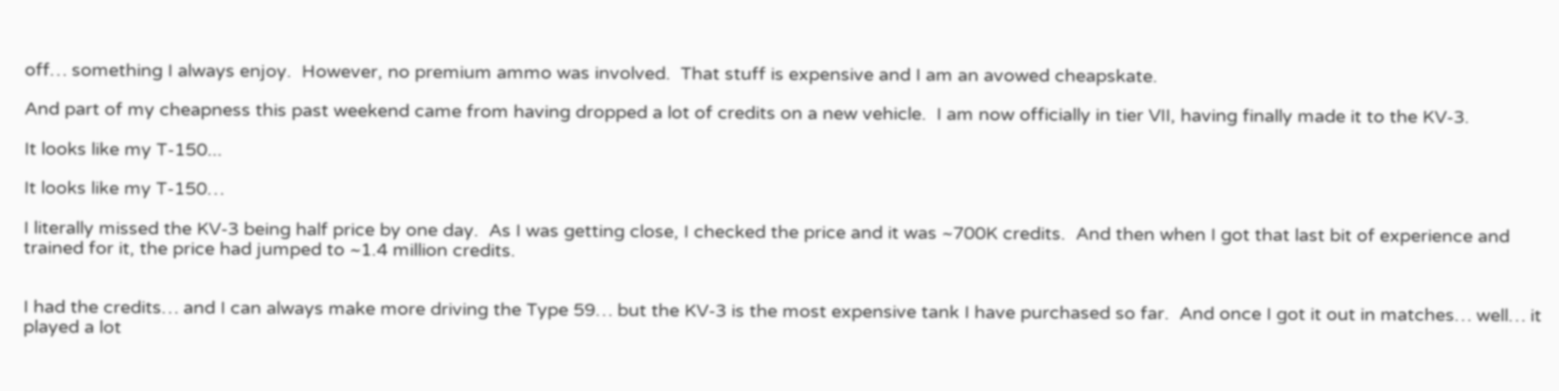off… something I always enjoy.  However, no premium ammo was involved.  That stuff is expensive and I am an avowed cheapskate.

And part of my cheapness this past weekend came from having dropped a lot of credits on a new vehicle.  I am now officially in tier VII, having finally made it to the KV-3.

It looks like my T-150...

It looks like my T-150…

I literally missed the KV-3 being half price by one day.  As I was getting close, I checked the price and it was ~700K credits.  And then when I got that last bit of experience and trained for it, the price had jumped to ~1.4 million credits.


I had the credits… and I can always make more driving the Type 59… but the KV-3 is the most expensive tank I have purchased so far.  And once I got it out in matches… well… it played a lot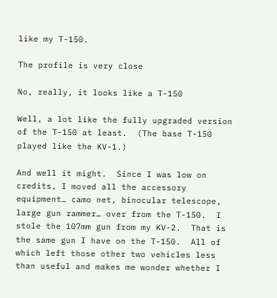like my T-150.

The profile is very close

No, really, it looks like a T-150

Well, a lot like the fully upgraded version of the T-150 at least.  (The base T-150 played like the KV-1.)

And well it might.  Since I was low on credits, I moved all the accessory equipment… camo net, binocular telescope, large gun rammer… over from the T-150.  I stole the 107mm gun from my KV-2.  That is the same gun I have on the T-150.  All of which left those other two vehicles less than useful and makes me wonder whether I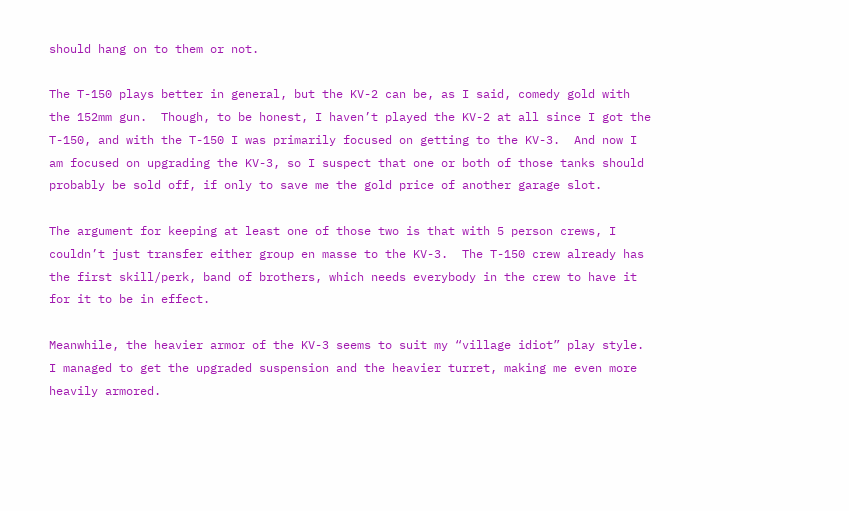should hang on to them or not.

The T-150 plays better in general, but the KV-2 can be, as I said, comedy gold with the 152mm gun.  Though, to be honest, I haven’t played the KV-2 at all since I got the T-150, and with the T-150 I was primarily focused on getting to the KV-3.  And now I am focused on upgrading the KV-3, so I suspect that one or both of those tanks should probably be sold off, if only to save me the gold price of another garage slot.

The argument for keeping at least one of those two is that with 5 person crews, I couldn’t just transfer either group en masse to the KV-3.  The T-150 crew already has the first skill/perk, band of brothers, which needs everybody in the crew to have it for it to be in effect.

Meanwhile, the heavier armor of the KV-3 seems to suit my “village idiot” play style.  I managed to get the upgraded suspension and the heavier turret, making me even more heavily armored.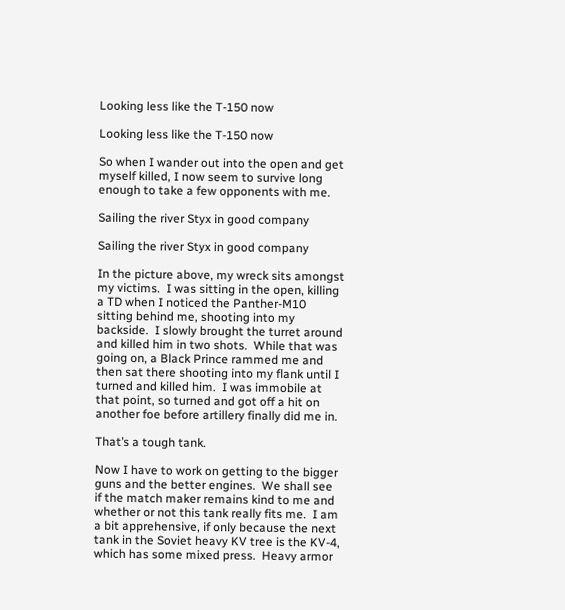Looking less like the T-150 now

Looking less like the T-150 now

So when I wander out into the open and get myself killed, I now seem to survive long enough to take a few opponents with me.

Sailing the river Styx in good company

Sailing the river Styx in good company

In the picture above, my wreck sits amongst my victims.  I was sitting in the open, killing a TD when I noticed the Panther-M10 sitting behind me, shooting into my backside.  I slowly brought the turret around and killed him in two shots.  While that was going on, a Black Prince rammed me and then sat there shooting into my flank until I turned and killed him.  I was immobile at that point, so turned and got off a hit on another foe before artillery finally did me in.

That’s a tough tank.

Now I have to work on getting to the bigger guns and the better engines.  We shall see if the match maker remains kind to me and whether or not this tank really fits me.  I am a bit apprehensive, if only because the next tank in the Soviet heavy KV tree is the KV-4, which has some mixed press.  Heavy armor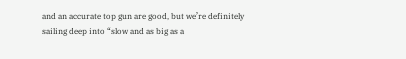and an accurate top gun are good, but we’re definitely sailing deep into “slow and as big as a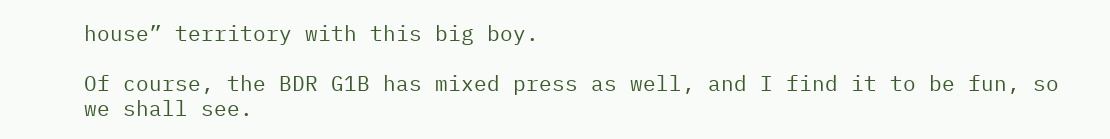house” territory with this big boy.

Of course, the BDR G1B has mixed press as well, and I find it to be fun, so we shall see.